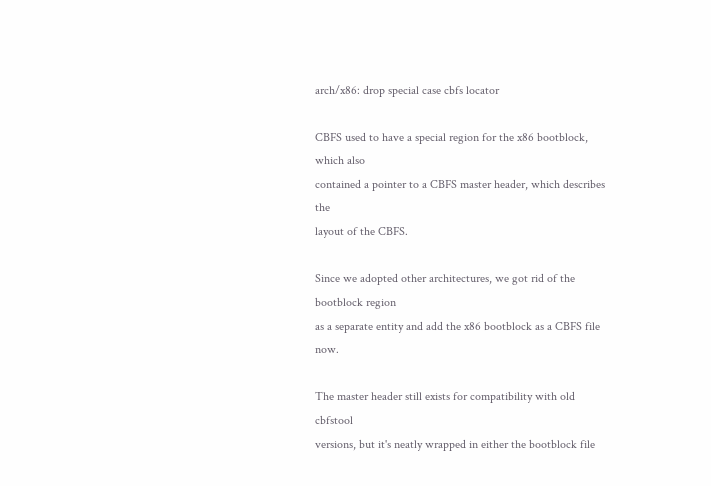arch/x86: drop special case cbfs locator

CBFS used to have a special region for the x86 bootblock, which also
contained a pointer to a CBFS master header, which describes the
layout of the CBFS.

Since we adopted other architectures, we got rid of the bootblock region
as a separate entity and add the x86 bootblock as a CBFS file now.

The master header still exists for compatibility with old cbfstool
versions, but it's neatly wrapped in either the bootblock file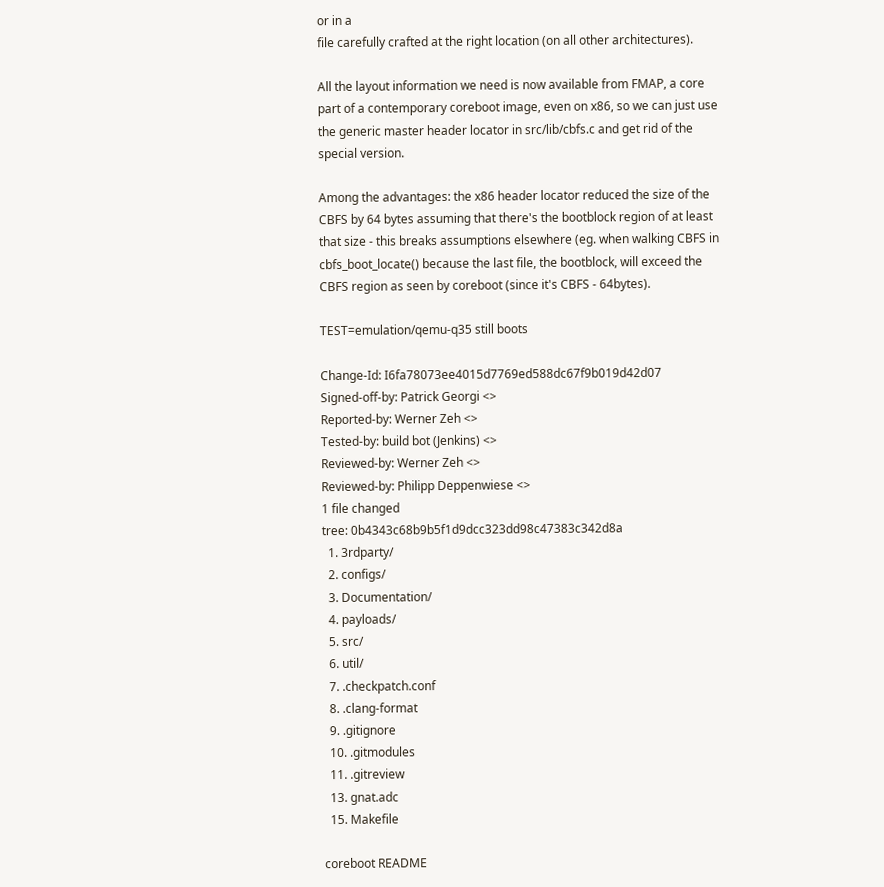or in a
file carefully crafted at the right location (on all other architectures).

All the layout information we need is now available from FMAP, a core
part of a contemporary coreboot image, even on x86, so we can just use
the generic master header locator in src/lib/cbfs.c and get rid of the
special version.

Among the advantages: the x86 header locator reduced the size of the
CBFS by 64 bytes assuming that there's the bootblock region of at least
that size - this breaks assumptions elsewhere (eg. when walking CBFS in
cbfs_boot_locate() because the last file, the bootblock, will exceed the
CBFS region as seen by coreboot (since it's CBFS - 64bytes).

TEST=emulation/qemu-q35 still boots

Change-Id: I6fa78073ee4015d7769ed588dc67f9b019d42d07
Signed-off-by: Patrick Georgi <>
Reported-by: Werner Zeh <>
Tested-by: build bot (Jenkins) <>
Reviewed-by: Werner Zeh <>
Reviewed-by: Philipp Deppenwiese <>
1 file changed
tree: 0b4343c68b9b5f1d9dcc323dd98c47383c342d8a
  1. 3rdparty/
  2. configs/
  3. Documentation/
  4. payloads/
  5. src/
  6. util/
  7. .checkpatch.conf
  8. .clang-format
  9. .gitignore
  10. .gitmodules
  11. .gitreview
  13. gnat.adc
  15. Makefile

coreboot README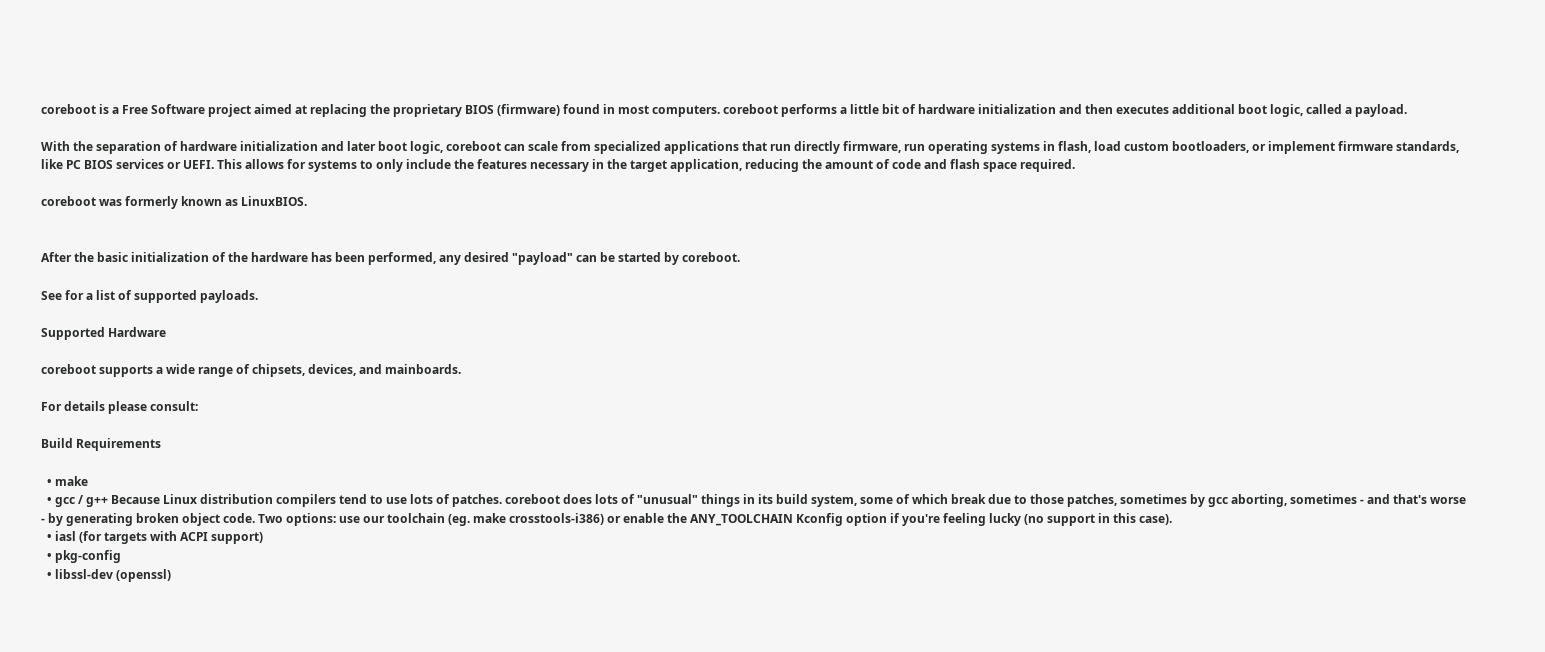coreboot is a Free Software project aimed at replacing the proprietary BIOS (firmware) found in most computers. coreboot performs a little bit of hardware initialization and then executes additional boot logic, called a payload.

With the separation of hardware initialization and later boot logic, coreboot can scale from specialized applications that run directly firmware, run operating systems in flash, load custom bootloaders, or implement firmware standards, like PC BIOS services or UEFI. This allows for systems to only include the features necessary in the target application, reducing the amount of code and flash space required.

coreboot was formerly known as LinuxBIOS.


After the basic initialization of the hardware has been performed, any desired "payload" can be started by coreboot.

See for a list of supported payloads.

Supported Hardware

coreboot supports a wide range of chipsets, devices, and mainboards.

For details please consult:

Build Requirements

  • make
  • gcc / g++ Because Linux distribution compilers tend to use lots of patches. coreboot does lots of "unusual" things in its build system, some of which break due to those patches, sometimes by gcc aborting, sometimes - and that's worse - by generating broken object code. Two options: use our toolchain (eg. make crosstools-i386) or enable the ANY_TOOLCHAIN Kconfig option if you're feeling lucky (no support in this case).
  • iasl (for targets with ACPI support)
  • pkg-config
  • libssl-dev (openssl)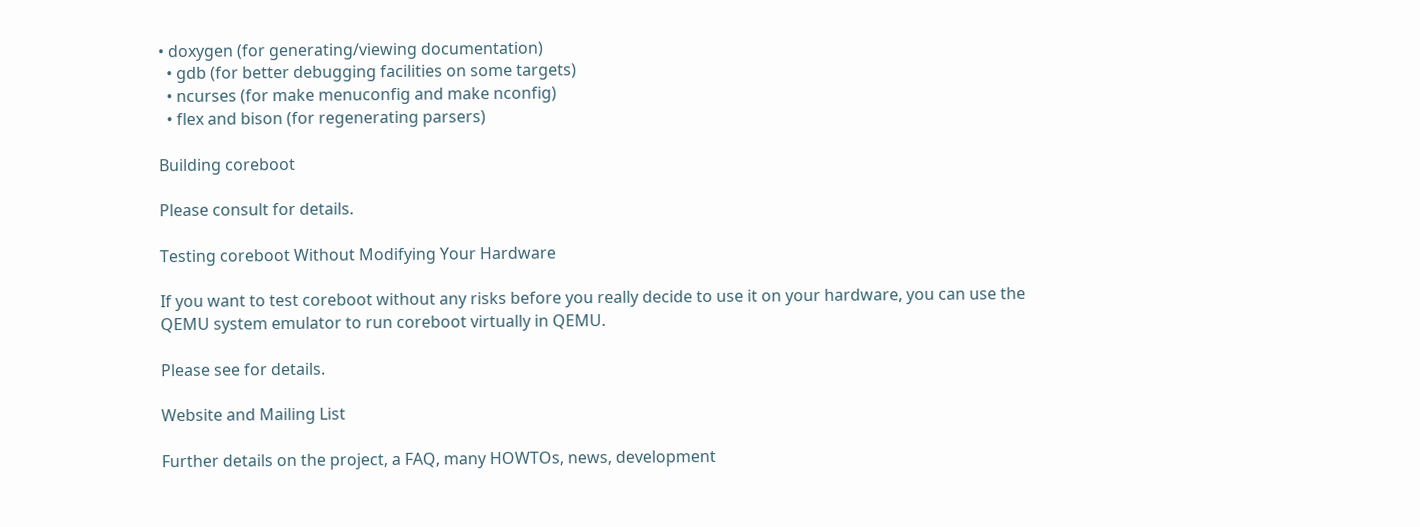• doxygen (for generating/viewing documentation)
  • gdb (for better debugging facilities on some targets)
  • ncurses (for make menuconfig and make nconfig)
  • flex and bison (for regenerating parsers)

Building coreboot

Please consult for details.

Testing coreboot Without Modifying Your Hardware

If you want to test coreboot without any risks before you really decide to use it on your hardware, you can use the QEMU system emulator to run coreboot virtually in QEMU.

Please see for details.

Website and Mailing List

Further details on the project, a FAQ, many HOWTOs, news, development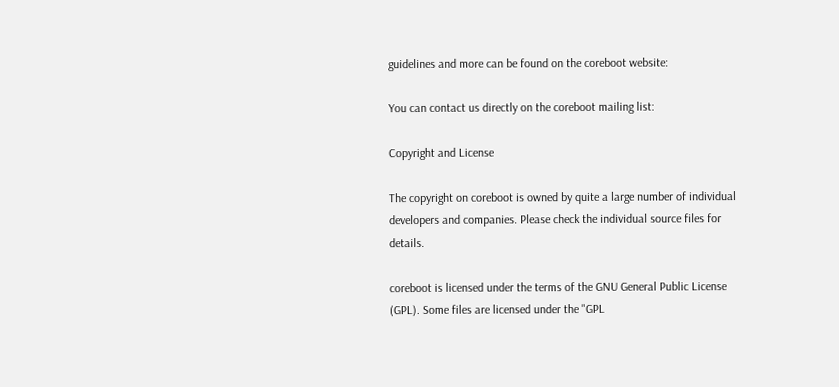guidelines and more can be found on the coreboot website:

You can contact us directly on the coreboot mailing list:

Copyright and License

The copyright on coreboot is owned by quite a large number of individual developers and companies. Please check the individual source files for details.

coreboot is licensed under the terms of the GNU General Public License (GPL). Some files are licensed under the "GPL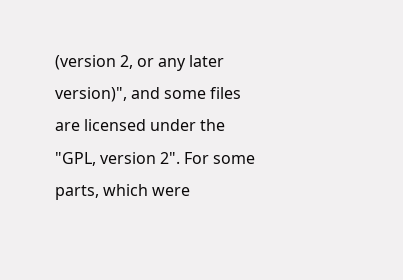(version 2, or any later version)", and some files are licensed under the "GPL, version 2". For some parts, which were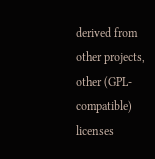derived from other projects, other (GPL-compatible) licenses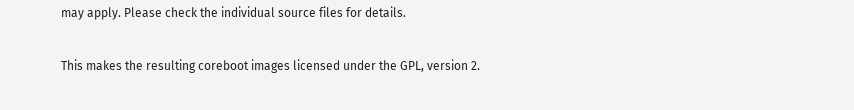may apply. Please check the individual source files for details.

This makes the resulting coreboot images licensed under the GPL, version 2.